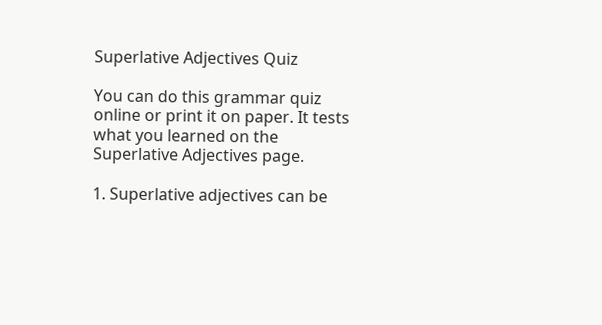Superlative Adjectives Quiz

You can do this grammar quiz online or print it on paper. It tests what you learned on the Superlative Adjectives page.

1. Superlative adjectives can be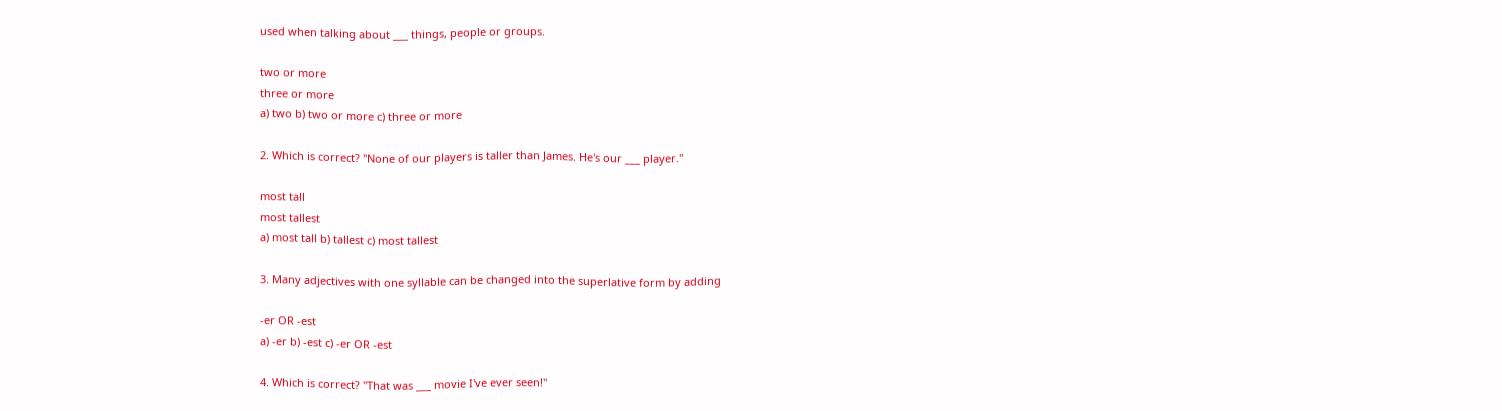used when talking about ___ things, people or groups.

two or more
three or more
a) two b) two or more c) three or more

2. Which is correct? "None of our players is taller than James. He's our ___ player."

most tall
most tallest
a) most tall b) tallest c) most tallest

3. Many adjectives with one syllable can be changed into the superlative form by adding

-er OR -est
a) -er b) -est c) -er OR -est

4. Which is correct? "That was ___ movie I've ever seen!"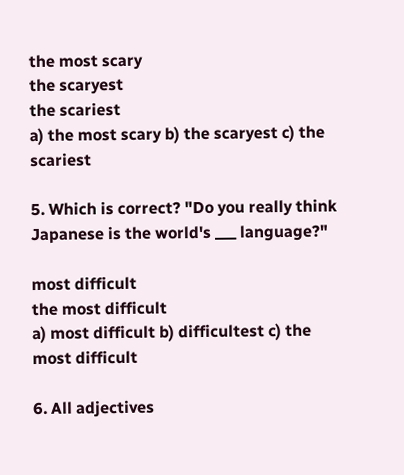the most scary
the scaryest
the scariest
a) the most scary b) the scaryest c) the scariest

5. Which is correct? "Do you really think Japanese is the world's ___ language?"

most difficult
the most difficult
a) most difficult b) difficultest c) the most difficult

6. All adjectives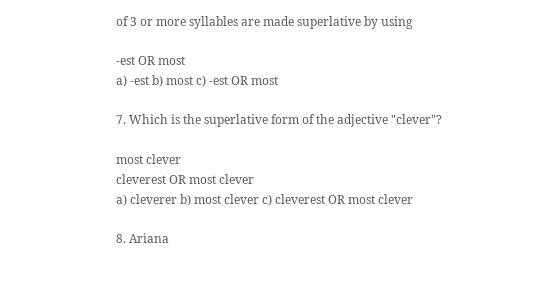of 3 or more syllables are made superlative by using

-est OR most
a) -est b) most c) -est OR most

7. Which is the superlative form of the adjective "clever"?

most clever
cleverest OR most clever
a) cleverer b) most clever c) cleverest OR most clever

8. Ariana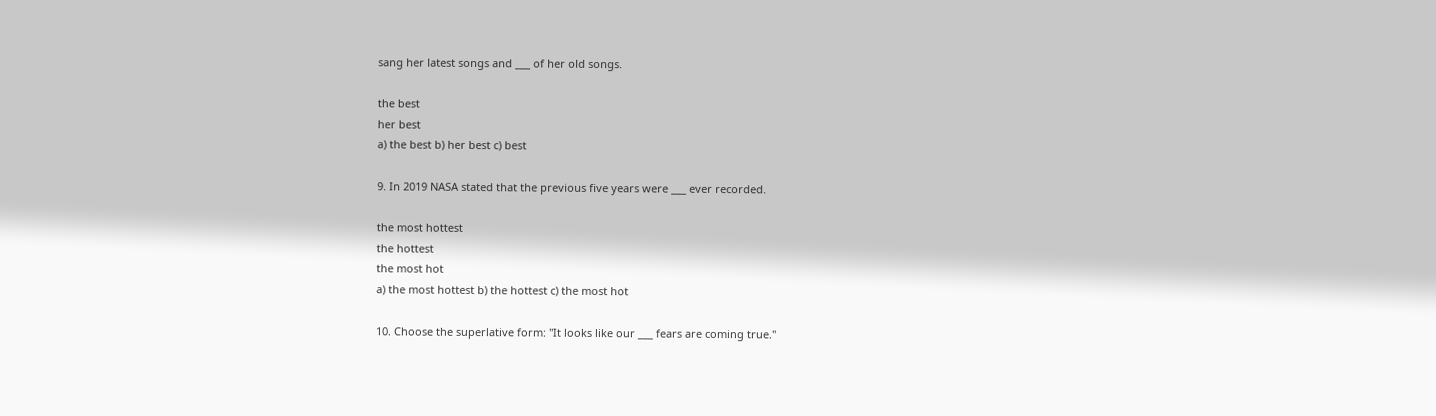sang her latest songs and ___ of her old songs.

the best
her best
a) the best b) her best c) best

9. In 2019 NASA stated that the previous five years were ___ ever recorded.

the most hottest
the hottest
the most hot
a) the most hottest b) the hottest c) the most hot

10. Choose the superlative form: "It looks like our ___ fears are coming true."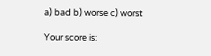a) bad b) worse c) worst

Your score is: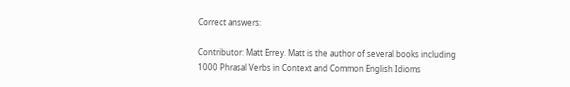Correct answers:

Contributor: Matt Errey. Matt is the author of several books including 1000 Phrasal Verbs in Context and Common English Idioms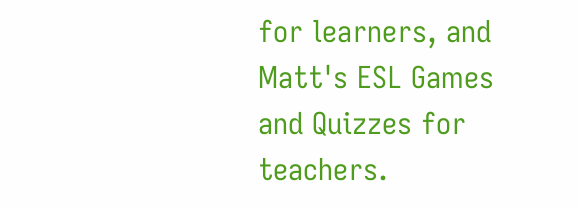for learners, and Matt's ESL Games and Quizzes for teachers.